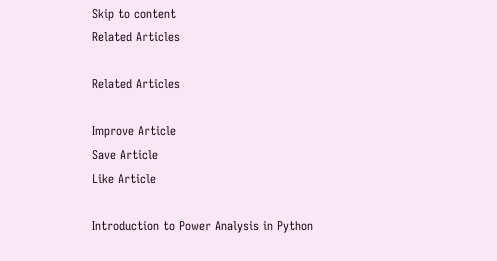Skip to content
Related Articles

Related Articles

Improve Article
Save Article
Like Article

Introduction to Power Analysis in Python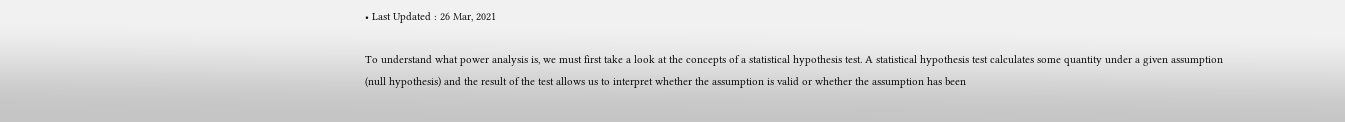• Last Updated : 26 Mar, 2021

To understand what power analysis is, we must first take a look at the concepts of a statistical hypothesis test. A statistical hypothesis test calculates some quantity under a given assumption (null hypothesis) and the result of the test allows us to interpret whether the assumption is valid or whether the assumption has been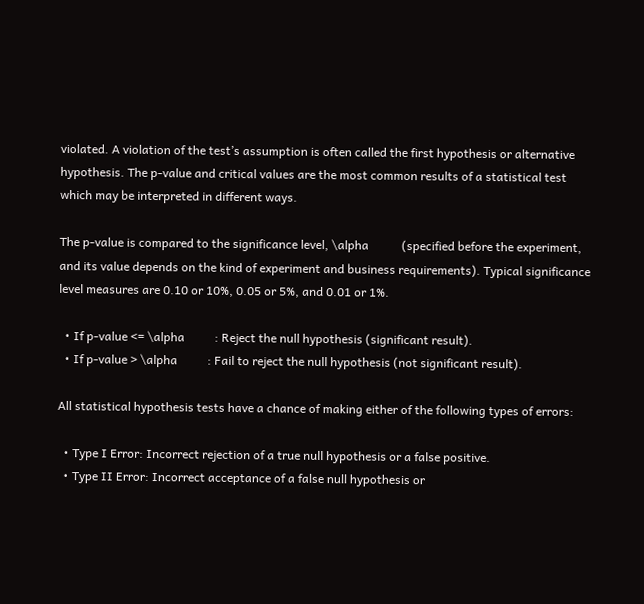violated. A violation of the test’s assumption is often called the first hypothesis or alternative hypothesis. The p-value and critical values are the most common results of a statistical test which may be interpreted in different ways.

The p-value is compared to the significance level, \alpha           (specified before the experiment, and its value depends on the kind of experiment and business requirements). Typical significance level measures are 0.10 or 10%, 0.05 or 5%, and 0.01 or 1%.

  • If p-value <= \alpha          : Reject the null hypothesis (significant result).
  • If p-value > \alpha          : Fail to reject the null hypothesis (not significant result).

All statistical hypothesis tests have a chance of making either of the following types of errors:

  • Type I Error: Incorrect rejection of a true null hypothesis or a false positive.
  • Type II Error: Incorrect acceptance of a false null hypothesis or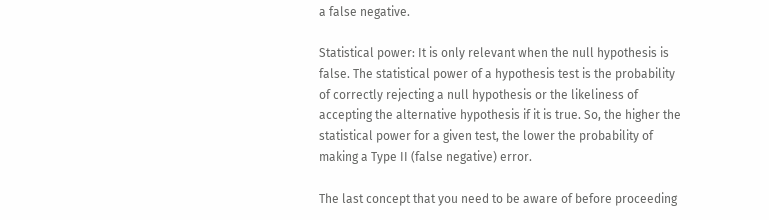a false negative.

Statistical power: It is only relevant when the null hypothesis is false. The statistical power of a hypothesis test is the probability of correctly rejecting a null hypothesis or the likeliness of accepting the alternative hypothesis if it is true. So, the higher the statistical power for a given test, the lower the probability of making a Type II (false negative) error.

The last concept that you need to be aware of before proceeding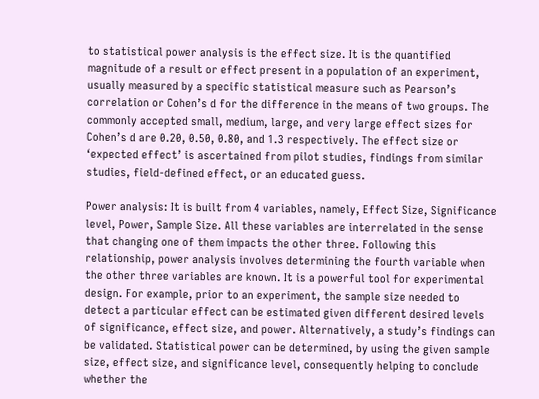to statistical power analysis is the effect size. It is the quantified magnitude of a result or effect present in a population of an experiment, usually measured by a specific statistical measure such as Pearson’s correlation or Cohen’s d for the difference in the means of two groups. The commonly accepted small, medium, large, and very large effect sizes for Cohen’s d are 0.20, 0.50, 0.80, and 1.3 respectively. The effect size or ‘expected effect’ is ascertained from pilot studies, findings from similar studies, field-defined effect, or an educated guess.

Power analysis: It is built from 4 variables, namely, Effect Size, Significance level, Power, Sample Size. All these variables are interrelated in the sense that changing one of them impacts the other three. Following this relationship, power analysis involves determining the fourth variable when the other three variables are known. It is a powerful tool for experimental design. For example, prior to an experiment, the sample size needed to detect a particular effect can be estimated given different desired levels of significance, effect size, and power. Alternatively, a study’s findings can be validated. Statistical power can be determined, by using the given sample size, effect size, and significance level, consequently helping to conclude whether the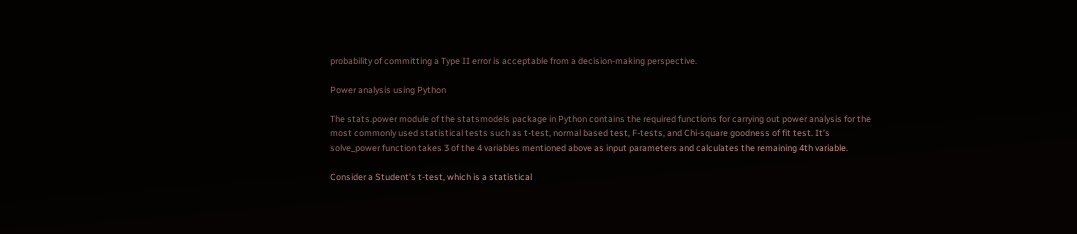probability of committing a Type II error is acceptable from a decision-making perspective.

Power analysis using Python

The stats.power module of the statsmodels package in Python contains the required functions for carrying out power analysis for the most commonly used statistical tests such as t-test, normal based test, F-tests, and Chi-square goodness of fit test. It’s solve_power function takes 3 of the 4 variables mentioned above as input parameters and calculates the remaining 4th variable.

Consider a Student’s t-test, which is a statistical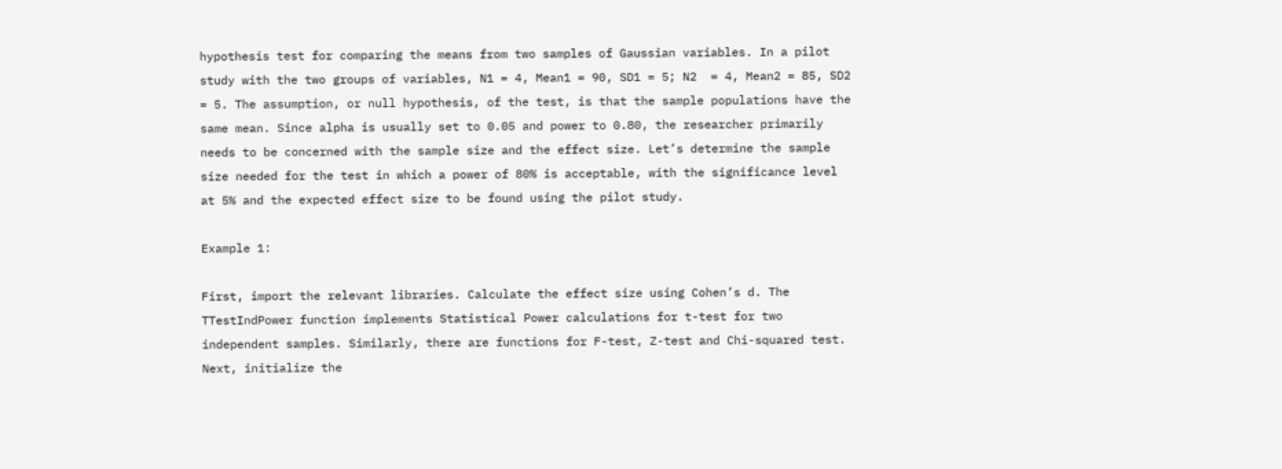hypothesis test for comparing the means from two samples of Gaussian variables. In a pilot study with the two groups of variables, N1 = 4, Mean1 = 90, SD1 = 5; N2  = 4, Mean2 = 85, SD2 = 5. The assumption, or null hypothesis, of the test, is that the sample populations have the same mean. Since alpha is usually set to 0.05 and power to 0.80, the researcher primarily needs to be concerned with the sample size and the effect size. Let’s determine the sample size needed for the test in which a power of 80% is acceptable, with the significance level at 5% and the expected effect size to be found using the pilot study.

Example 1:

First, import the relevant libraries. Calculate the effect size using Cohen’s d. The TTestIndPower function implements Statistical Power calculations for t-test for two independent samples. Similarly, there are functions for F-test, Z-test and Chi-squared test. Next, initialize the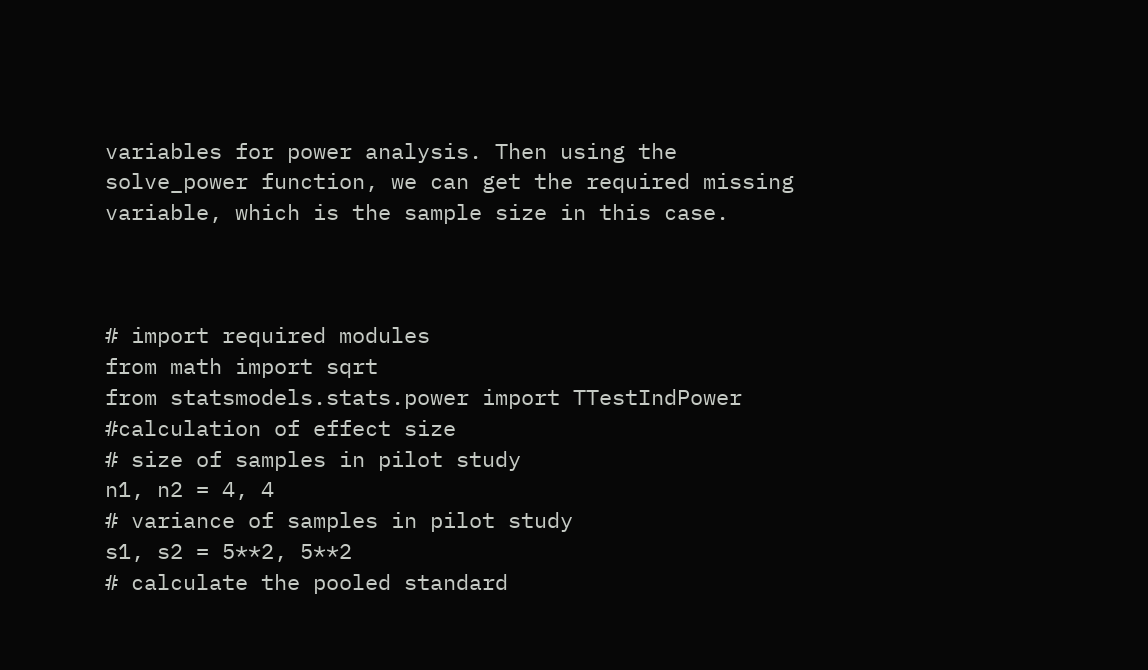variables for power analysis. Then using the solve_power function, we can get the required missing variable, which is the sample size in this case.



# import required modules
from math import sqrt
from statsmodels.stats.power import TTestIndPower
#calculation of effect size
# size of samples in pilot study
n1, n2 = 4, 4
# variance of samples in pilot study
s1, s2 = 5**2, 5**2
# calculate the pooled standard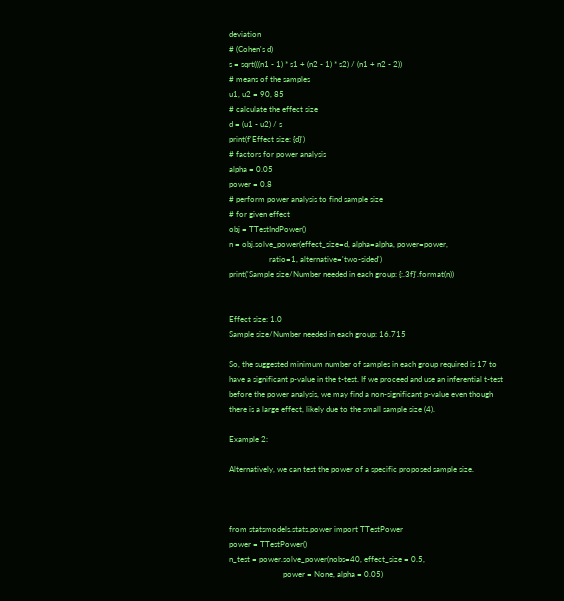deviation
# (Cohen's d)
s = sqrt(((n1 - 1) * s1 + (n2 - 1) * s2) / (n1 + n2 - 2))
# means of the samples
u1, u2 = 90, 85
# calculate the effect size
d = (u1 - u2) / s
print(f'Effect size: {d}')
# factors for power analysis
alpha = 0.05
power = 0.8
# perform power analysis to find sample size
# for given effect
obj = TTestIndPower()
n = obj.solve_power(effect_size=d, alpha=alpha, power=power,
                    ratio=1, alternative='two-sided')
print('Sample size/Number needed in each group: {:.3f}'.format(n))


Effect size: 1.0
Sample size/Number needed in each group: 16.715

So, the suggested minimum number of samples in each group required is 17 to have a significant p-value in the t-test. If we proceed and use an inferential t‐test before the power analysis, we may find a non‐significant p‐value even though there is a large effect, likely due to the small sample size (4).

Example 2:

Alternatively, we can test the power of a specific proposed sample size.



from statsmodels.stats.power import TTestPower
power = TTestPower()
n_test = power.solve_power(nobs=40, effect_size = 0.5,
                           power = None, alpha = 0.05)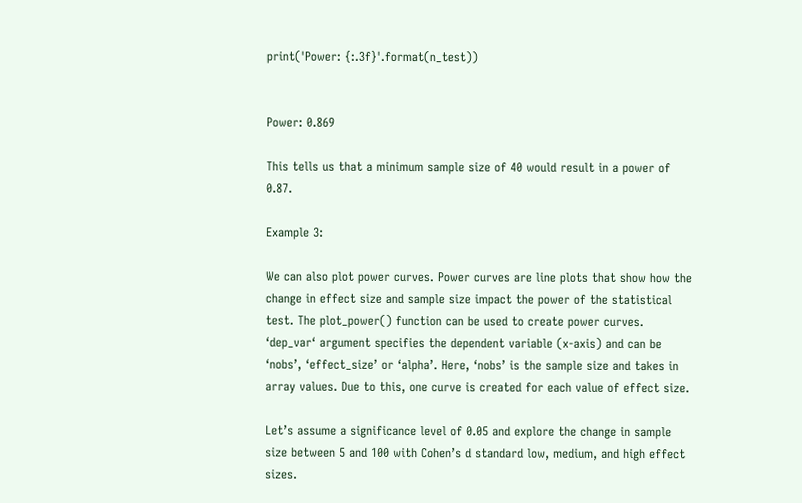print('Power: {:.3f}'.format(n_test))


Power: 0.869

This tells us that a minimum sample size of 40 would result in a power of 0.87.

Example 3:

We can also plot power curves. Power curves are line plots that show how the change in effect size and sample size impact the power of the statistical test. The plot_power() function can be used to create power curves. ‘dep_var‘ argument specifies the dependent variable (x-axis) and can be ‘nobs’, ‘effect_size’ or ‘alpha’. Here, ‘nobs’ is the sample size and takes in array values. Due to this, one curve is created for each value of effect size.

Let’s assume a significance level of 0.05 and explore the change in sample size between 5 and 100 with Cohen’s d standard low, medium, and high effect sizes.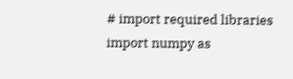# import required libraries
import numpy as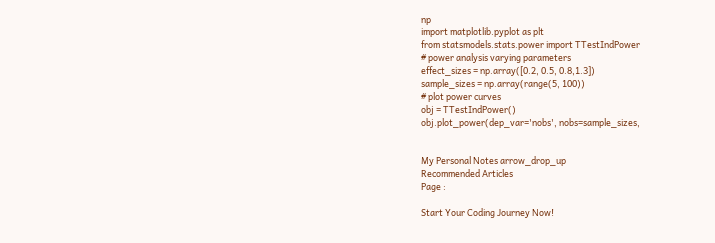np
import matplotlib.pyplot as plt
from statsmodels.stats.power import TTestIndPower
# power analysis varying parameters
effect_sizes = np.array([0.2, 0.5, 0.8,1.3])
sample_sizes = np.array(range(5, 100))
# plot power curves
obj = TTestIndPower()
obj.plot_power(dep_var='nobs', nobs=sample_sizes,


My Personal Notes arrow_drop_up
Recommended Articles
Page :

Start Your Coding Journey Now!